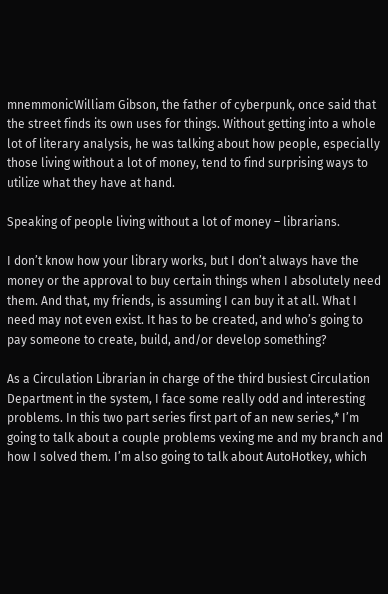mnemmonicWilliam Gibson, the father of cyberpunk, once said that the street finds its own uses for things. Without getting into a whole lot of literary analysis, he was talking about how people, especially those living without a lot of money, tend to find surprising ways to utilize what they have at hand.

Speaking of people living without a lot of money – librarians.

I don’t know how your library works, but I don’t always have the money or the approval to buy certain things when I absolutely need them. And that, my friends, is assuming I can buy it at all. What I need may not even exist. It has to be created, and who’s going to pay someone to create, build, and/or develop something?

As a Circulation Librarian in charge of the third busiest Circulation Department in the system, I face some really odd and interesting problems. In this two part series first part of an new series,* I’m going to talk about a couple problems vexing me and my branch and how I solved them. I’m also going to talk about AutoHotkey, which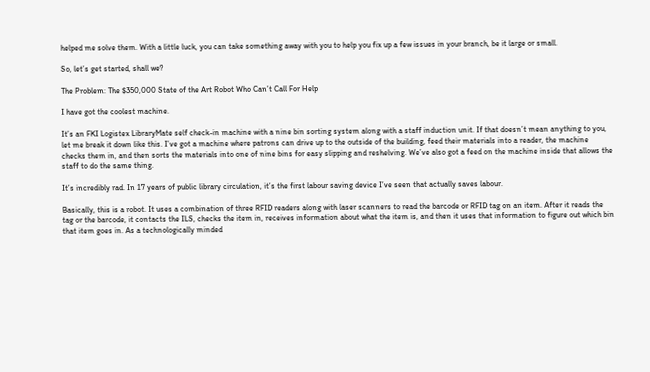helped me solve them. With a little luck, you can take something away with you to help you fix up a few issues in your branch, be it large or small.

So, let’s get started, shall we?

The Problem: The $350,000 State of the Art Robot Who Can’t Call For Help

I have got the coolest machine.

It’s an FKI Logistex LibraryMate self check-in machine with a nine bin sorting system along with a staff induction unit. If that doesn’t mean anything to you, let me break it down like this. I’ve got a machine where patrons can drive up to the outside of the building, feed their materials into a reader, the machine checks them in, and then sorts the materials into one of nine bins for easy slipping and reshelving. We’ve also got a feed on the machine inside that allows the staff to do the same thing.

It’s incredibly rad. In 17 years of public library circulation, it’s the first labour saving device I’ve seen that actually saves labour.

Basically, this is a robot. It uses a combination of three RFID readers along with laser scanners to read the barcode or RFID tag on an item. After it reads the tag or the barcode, it contacts the ILS, checks the item in, receives information about what the item is, and then it uses that information to figure out which bin that item goes in. As a technologically minded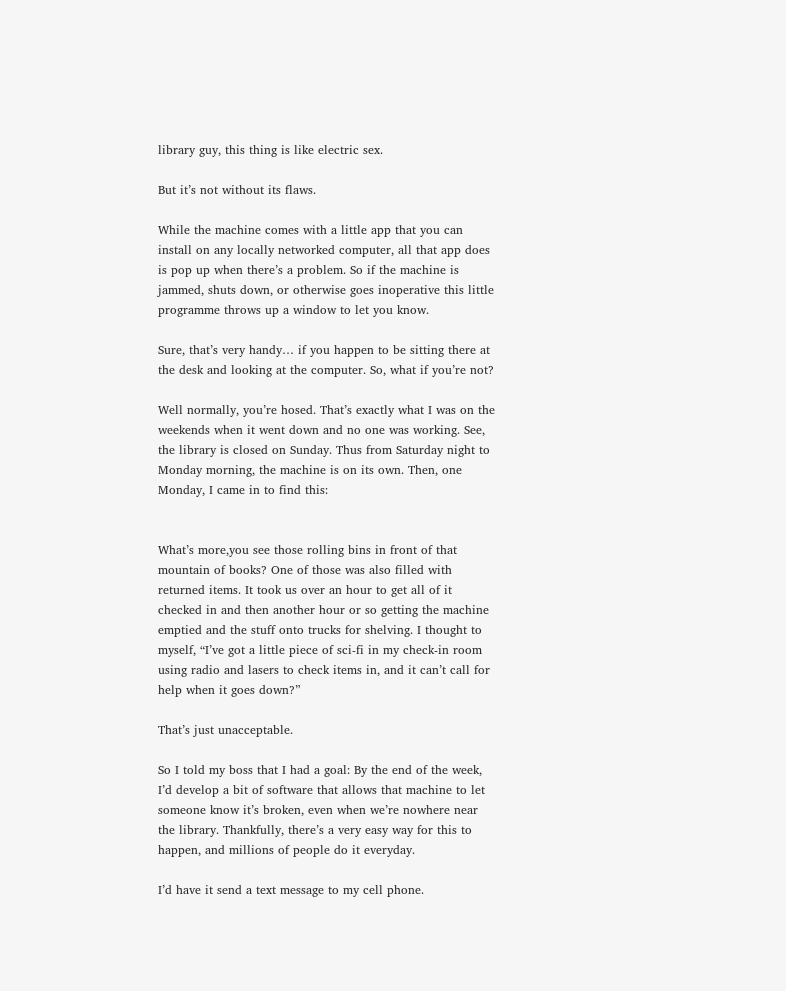library guy, this thing is like electric sex.

But it’s not without its flaws.

While the machine comes with a little app that you can install on any locally networked computer, all that app does is pop up when there’s a problem. So if the machine is jammed, shuts down, or otherwise goes inoperative this little programme throws up a window to let you know.

Sure, that’s very handy… if you happen to be sitting there at the desk and looking at the computer. So, what if you’re not?

Well normally, you’re hosed. That’s exactly what I was on the weekends when it went down and no one was working. See, the library is closed on Sunday. Thus from Saturday night to Monday morning, the machine is on its own. Then, one Monday, I came in to find this:


What’s more,you see those rolling bins in front of that mountain of books? One of those was also filled with returned items. It took us over an hour to get all of it checked in and then another hour or so getting the machine emptied and the stuff onto trucks for shelving. I thought to myself, “I’ve got a little piece of sci-fi in my check-in room using radio and lasers to check items in, and it can’t call for help when it goes down?”

That’s just unacceptable.

So I told my boss that I had a goal: By the end of the week, I’d develop a bit of software that allows that machine to let someone know it’s broken, even when we’re nowhere near the library. Thankfully, there’s a very easy way for this to happen, and millions of people do it everyday.

I’d have it send a text message to my cell phone.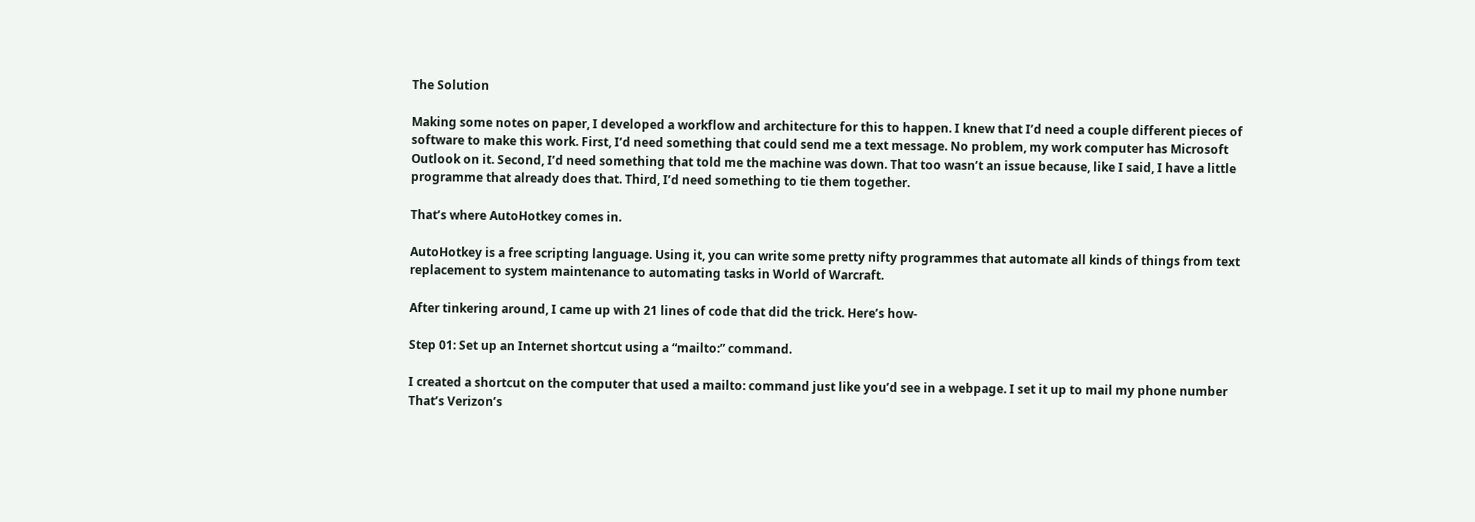The Solution

Making some notes on paper, I developed a workflow and architecture for this to happen. I knew that I’d need a couple different pieces of software to make this work. First, I’d need something that could send me a text message. No problem, my work computer has Microsoft Outlook on it. Second, I’d need something that told me the machine was down. That too wasn’t an issue because, like I said, I have a little programme that already does that. Third, I’d need something to tie them together.

That’s where AutoHotkey comes in.

AutoHotkey is a free scripting language. Using it, you can write some pretty nifty programmes that automate all kinds of things from text replacement to system maintenance to automating tasks in World of Warcraft.

After tinkering around, I came up with 21 lines of code that did the trick. Here’s how-

Step 01: Set up an Internet shortcut using a “mailto:” command.

I created a shortcut on the computer that used a mailto: command just like you’d see in a webpage. I set it up to mail my phone number That’s Verizon’s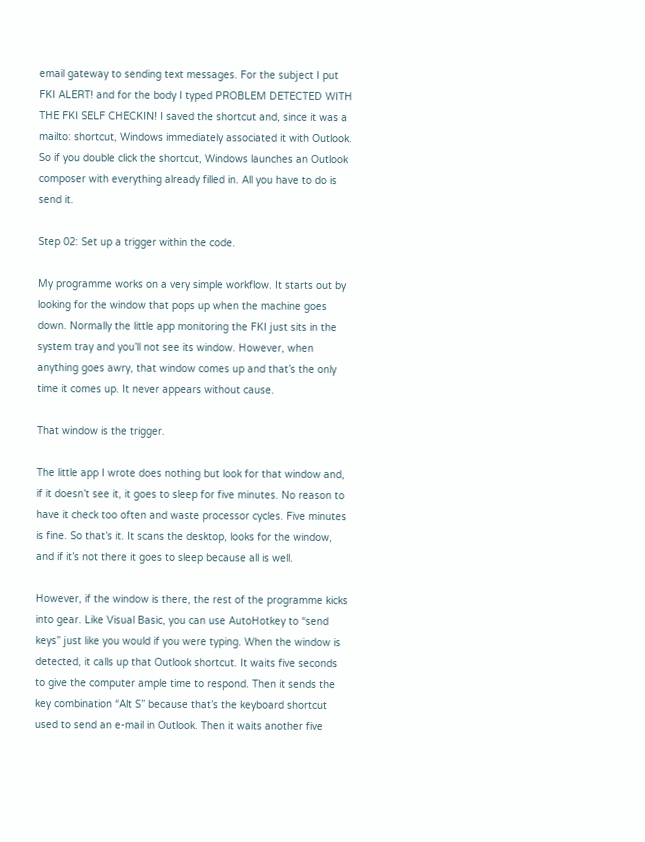email gateway to sending text messages. For the subject I put FKI ALERT! and for the body I typed PROBLEM DETECTED WITH THE FKI SELF CHECKIN! I saved the shortcut and, since it was a mailto: shortcut, Windows immediately associated it with Outlook. So if you double click the shortcut, Windows launches an Outlook composer with everything already filled in. All you have to do is send it.

Step 02: Set up a trigger within the code.

My programme works on a very simple workflow. It starts out by looking for the window that pops up when the machine goes down. Normally the little app monitoring the FKI just sits in the system tray and you’ll not see its window. However, when anything goes awry, that window comes up and that’s the only time it comes up. It never appears without cause.

That window is the trigger.

The little app I wrote does nothing but look for that window and, if it doesn’t see it, it goes to sleep for five minutes. No reason to have it check too often and waste processor cycles. Five minutes is fine. So that’s it. It scans the desktop, looks for the window, and if it’s not there it goes to sleep because all is well.

However, if the window is there, the rest of the programme kicks into gear. Like Visual Basic, you can use AutoHotkey to “send keys” just like you would if you were typing. When the window is detected, it calls up that Outlook shortcut. It waits five seconds to give the computer ample time to respond. Then it sends the key combination “Alt S” because that’s the keyboard shortcut used to send an e-mail in Outlook. Then it waits another five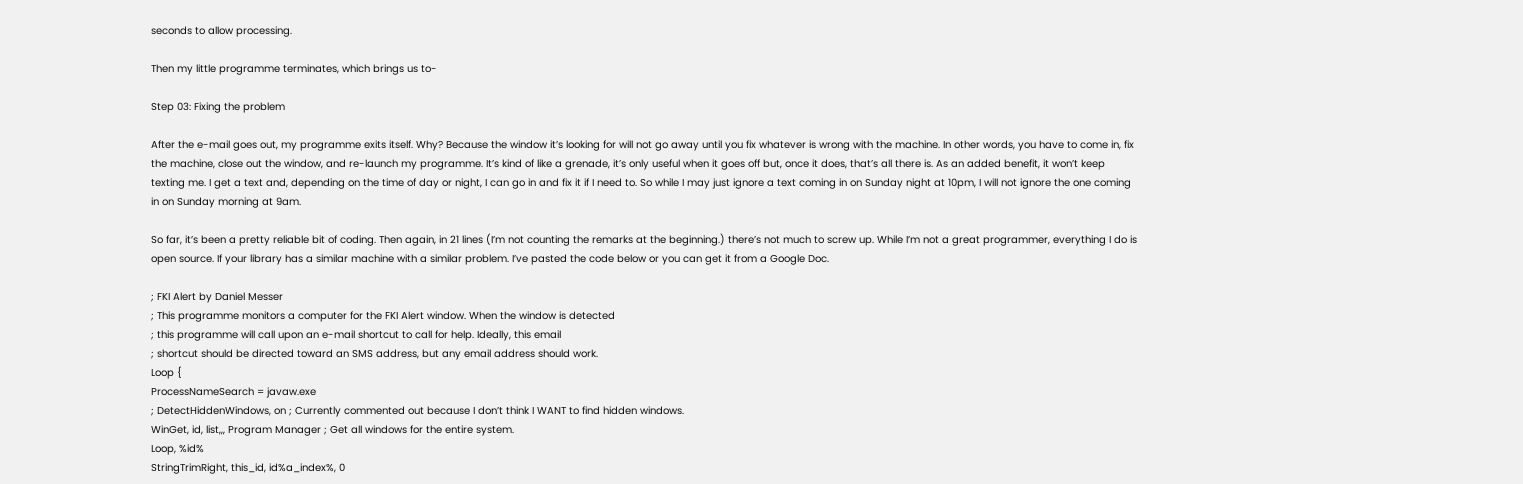seconds to allow processing.

Then my little programme terminates, which brings us to-

Step 03: Fixing the problem

After the e-mail goes out, my programme exits itself. Why? Because the window it’s looking for will not go away until you fix whatever is wrong with the machine. In other words, you have to come in, fix the machine, close out the window, and re-launch my programme. It’s kind of like a grenade, it’s only useful when it goes off but, once it does, that’s all there is. As an added benefit, it won’t keep texting me. I get a text and, depending on the time of day or night, I can go in and fix it if I need to. So while I may just ignore a text coming in on Sunday night at 10pm, I will not ignore the one coming in on Sunday morning at 9am.

So far, it’s been a pretty reliable bit of coding. Then again, in 21 lines (I’m not counting the remarks at the beginning.) there’s not much to screw up. While I’m not a great programmer, everything I do is open source. If your library has a similar machine with a similar problem. I’ve pasted the code below or you can get it from a Google Doc.

; FKI Alert by Daniel Messer
; This programme monitors a computer for the FKI Alert window. When the window is detected
; this programme will call upon an e-mail shortcut to call for help. Ideally, this email
; shortcut should be directed toward an SMS address, but any email address should work.
Loop {
ProcessNameSearch = javaw.exe
; DetectHiddenWindows, on ; Currently commented out because I don’t think I WANT to find hidden windows.
WinGet, id, list,,, Program Manager ; Get all windows for the entire system.
Loop, %id%
StringTrimRight, this_id, id%a_index%, 0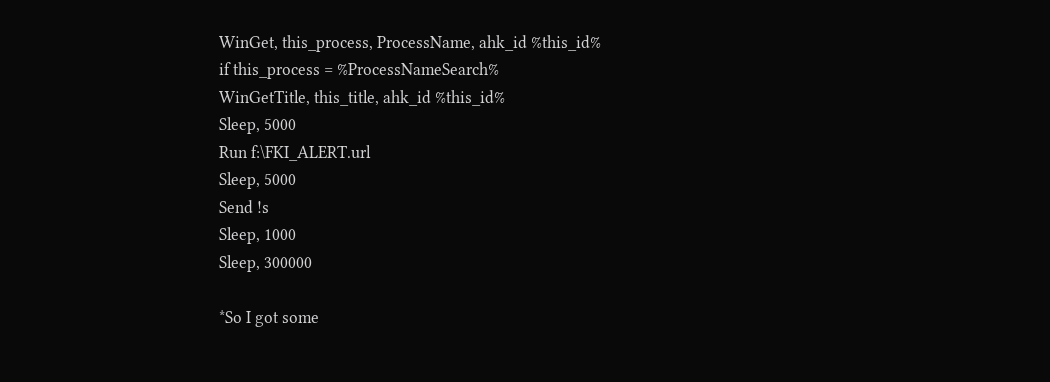WinGet, this_process, ProcessName, ahk_id %this_id%
if this_process = %ProcessNameSearch%
WinGetTitle, this_title, ahk_id %this_id%
Sleep, 5000
Run f:\FKI_ALERT.url
Sleep, 5000
Send !s
Sleep, 1000
Sleep, 300000

*So I got some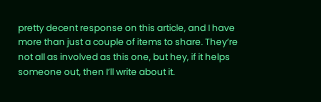pretty decent response on this article, and I have more than just a couple of items to share. They’re not all as involved as this one, but hey, if it helps someone out, then I’ll write about it.